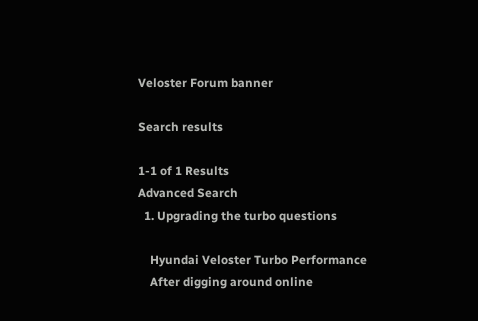Veloster Forum banner

Search results

1-1 of 1 Results
Advanced Search
  1. Upgrading the turbo questions

    Hyundai Veloster Turbo Performance
    After digging around online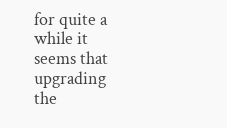for quite a while it seems that upgrading the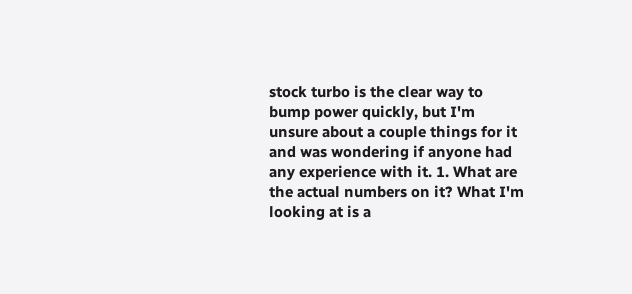stock turbo is the clear way to bump power quickly, but I'm unsure about a couple things for it and was wondering if anyone had any experience with it. 1. What are the actual numbers on it? What I'm looking at is a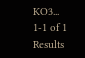KO3...
1-1 of 1 Results